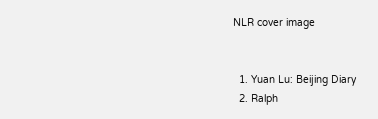NLR cover image


  1. Yuan Lu: Beijing Diary
  2. Ralph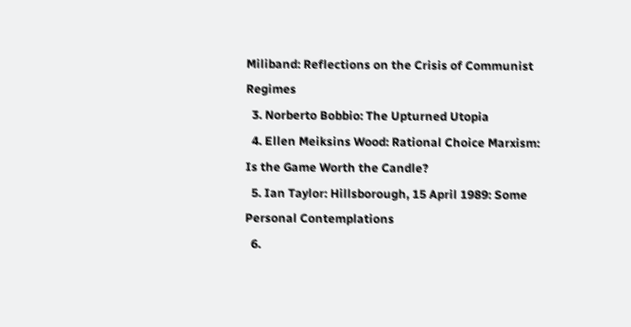Miliband: Reflections on the Crisis of Communist Regimes
  3. Norberto Bobbio: The Upturned Utopia
  4. Ellen Meiksins Wood: Rational Choice Marxism: Is the Game Worth the Candle?
  5. Ian Taylor: Hillsborough, 15 April 1989: Some Personal Contemplations
  6.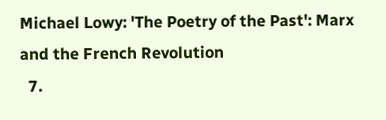Michael Lowy: 'The Poetry of the Past': Marx and the French Revolution
  7.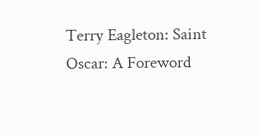Terry Eagleton: Saint Oscar: A Foreword